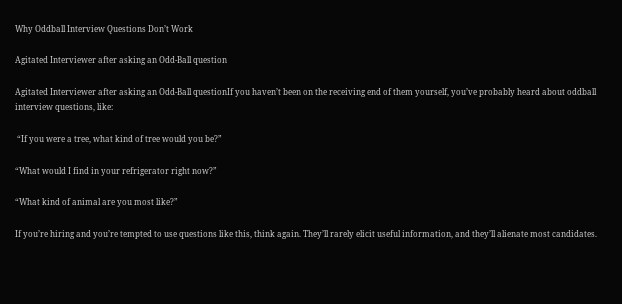Why Oddball Interview Questions Don’t Work

Agitated Interviewer after asking an Odd-Ball question

Agitated Interviewer after asking an Odd-Ball questionIf you haven’t been on the receiving end of them yourself, you’ve probably heard about oddball interview questions, like:

 “If you were a tree, what kind of tree would you be?”

“What would I find in your refrigerator right now?”

“What kind of animal are you most like?”

If you’re hiring and you’re tempted to use questions like this, think again. They’ll rarely elicit useful information, and they’ll alienate most candidates.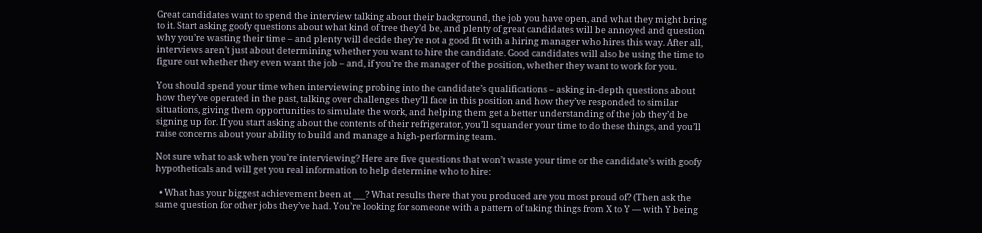Great candidates want to spend the interview talking about their background, the job you have open, and what they might bring to it. Start asking goofy questions about what kind of tree they’d be, and plenty of great candidates will be annoyed and question why you’re wasting their time – and plenty will decide they’re not a good fit with a hiring manager who hires this way. After all, interviews aren’t just about determining whether you want to hire the candidate. Good candidates will also be using the time to figure out whether they even want the job – and, if you’re the manager of the position, whether they want to work for you.

You should spend your time when interviewing probing into the candidate’s qualifications – asking in-depth questions about how they’ve operated in the past, talking over challenges they’ll face in this position and how they’ve responded to similar situations, giving them opportunities to simulate the work, and helping them get a better understanding of the job they’d be signing up for. If you start asking about the contents of their refrigerator, you’ll squander your time to do these things, and you’ll raise concerns about your ability to build and manage a high-performing team.

Not sure what to ask when you’re interviewing? Here are five questions that won’t waste your time or the candidate’s with goofy hypotheticals and will get you real information to help determine who to hire:

  • What has your biggest achievement been at ___? What results there that you produced are you most proud of? (Then ask the same question for other jobs they’ve had. You’re looking for someone with a pattern of taking things from X to Y — with Y being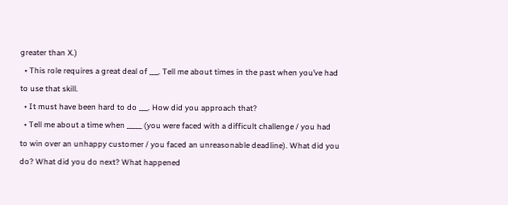greater than X.)
  • This role requires a great deal of ___. Tell me about times in the past when you’ve had to use that skill.
  • It must have been hard to do ___. How did you approach that?
  • Tell me about a time when _____ (you were faced with a difficult challenge / you had to win over an unhappy customer / you faced an unreasonable deadline). What did you do? What did you do next? What happened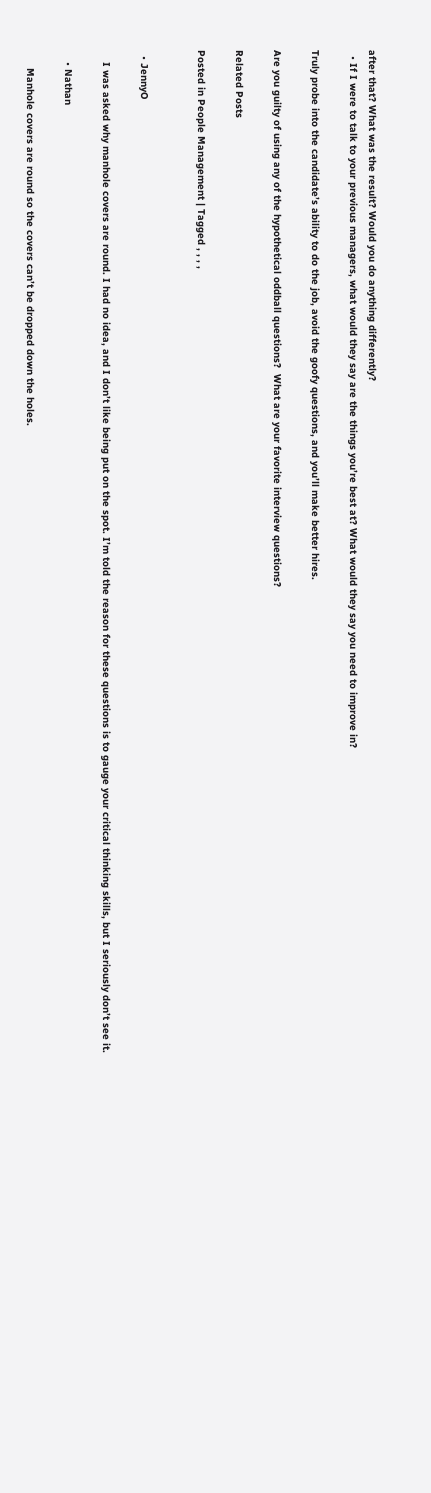after that? What was the result? Would you do anything differently?
  • If I were to talk to your previous managers, what would they say are the things you’re best at? What would they say you need to improve in?

Truly probe into the candidate’s ability to do the job, avoid the goofy questions, and you’ll make better hires.

Are you guilty of using any of the hypothetical oddball questions?  What are your favorite interview questions?

Related Posts

Posted in People Management | Tagged , , , ,


  • JennyO

    I was asked why manhole covers are round. I had no idea, and I don’t like being put on the spot. I’m told the reason for these questions is to gauge your critical thinking skills, but I seriously don’t see it.

    • Nathan

      Manhole covers are round so the covers can’t be dropped down the holes.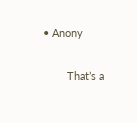• Anony

        That’s a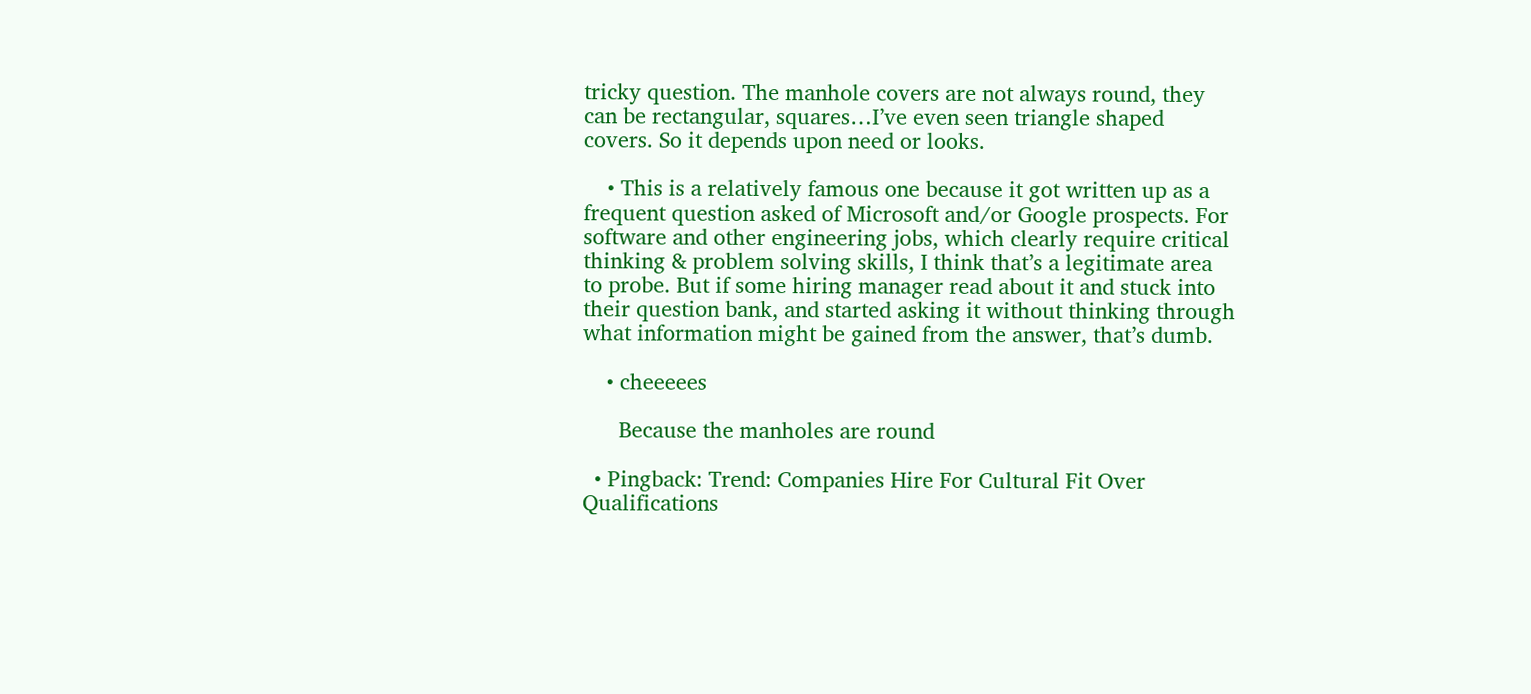tricky question. The manhole covers are not always round, they can be rectangular, squares…I’ve even seen triangle shaped covers. So it depends upon need or looks.

    • This is a relatively famous one because it got written up as a frequent question asked of Microsoft and/or Google prospects. For software and other engineering jobs, which clearly require critical thinking & problem solving skills, I think that’s a legitimate area to probe. But if some hiring manager read about it and stuck into their question bank, and started asking it without thinking through what information might be gained from the answer, that’s dumb.

    • cheeeees

      Because the manholes are round

  • Pingback: Trend: Companies Hire For Cultural Fit Over Qualifications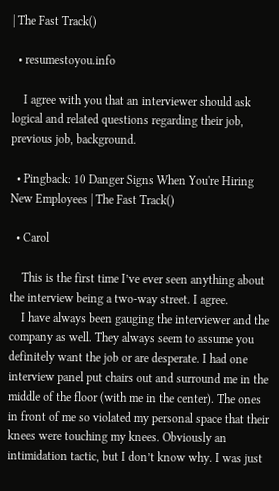| The Fast Track()

  • resumestoyou.info

    I agree with you that an interviewer should ask logical and related questions regarding their job, previous job, background.

  • Pingback: 10 Danger Signs When You're Hiring New Employees | The Fast Track()

  • Carol

    This is the first time I’ve ever seen anything about the interview being a two-way street. I agree.
    I have always been gauging the interviewer and the company as well. They always seem to assume you definitely want the job or are desperate. I had one interview panel put chairs out and surround me in the middle of the floor (with me in the center). The ones in front of me so violated my personal space that their knees were touching my knees. Obviously an intimidation tactic, but I don’t know why. I was just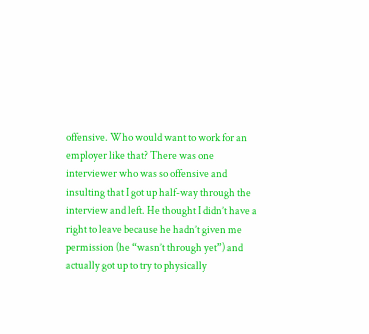offensive. Who would want to work for an employer like that? There was one interviewer who was so offensive and insulting that I got up half-way through the interview and left. He thought I didn’t have a right to leave because he hadn’t given me permission (he “wasn’t through yet”) and actually got up to try to physically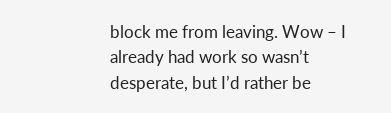block me from leaving. Wow – I already had work so wasn’t desperate, but I’d rather be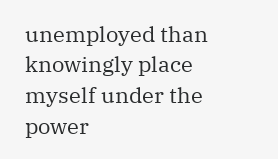unemployed than knowingly place myself under the power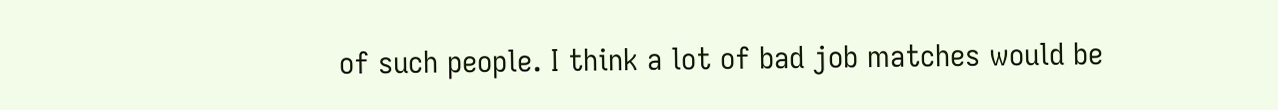of such people. I think a lot of bad job matches would be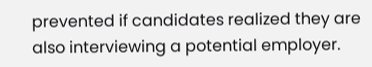prevented if candidates realized they are also interviewing a potential employer.